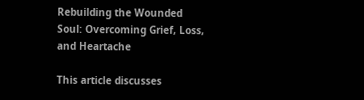Rebuilding the Wounded Soul: Overcoming Grief, Loss, and Heartache

This article discusses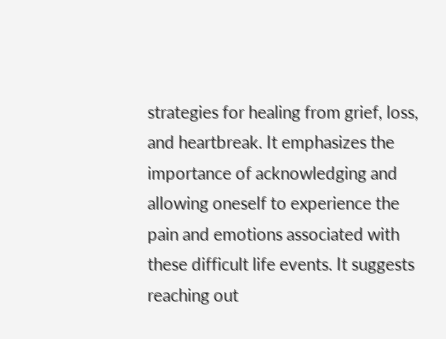strategies for healing from grief, loss, and heartbreak. It emphasizes the importance of acknowledging and allowing oneself to experience the pain and emotions associated with these difficult life events. It suggests reaching out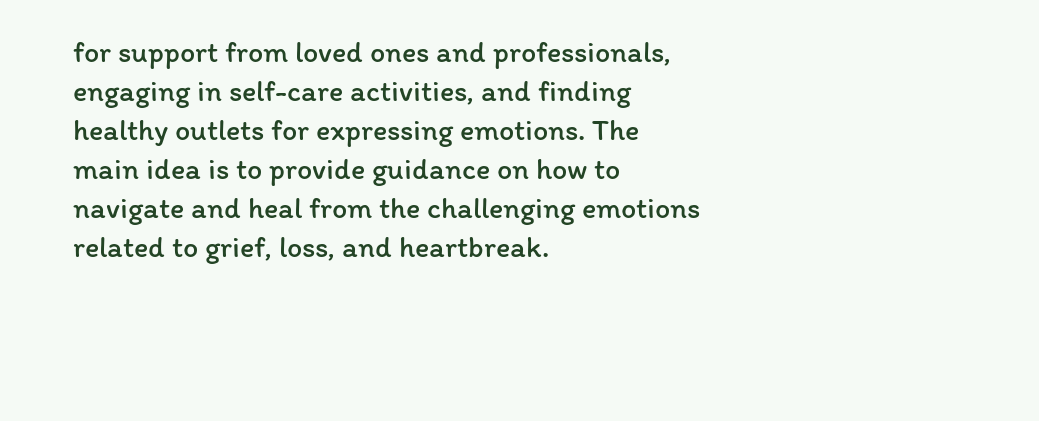for support from loved ones and professionals, engaging in self-care activities, and finding healthy outlets for expressing emotions. The main idea is to provide guidance on how to navigate and heal from the challenging emotions related to grief, loss, and heartbreak.